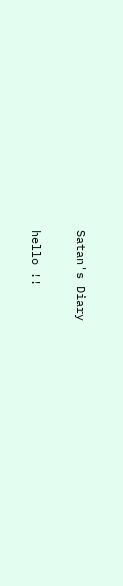Satan's Diary

hello !!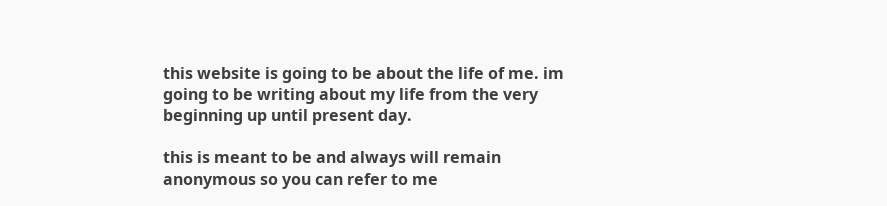this website is going to be about the life of me. im going to be writing about my life from the very beginning up until present day.

this is meant to be and always will remain anonymous so you can refer to me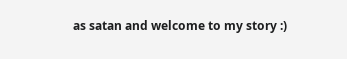as satan and welcome to my story :)